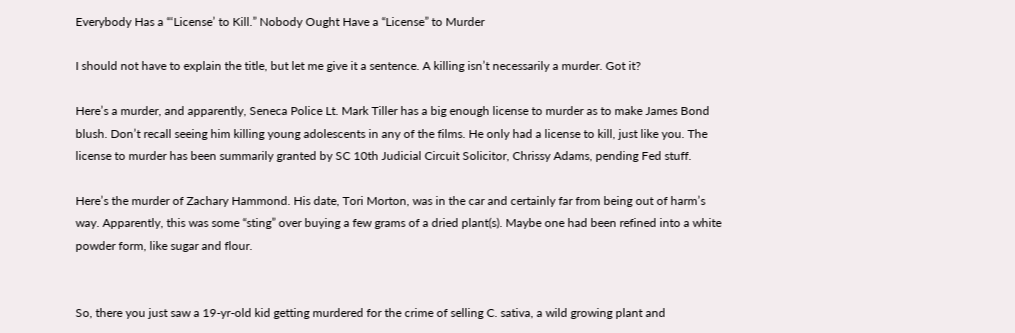Everybody Has a “‘License’ to Kill.” Nobody Ought Have a “License” to Murder

I should not have to explain the title, but let me give it a sentence. A killing isn’t necessarily a murder. Got it?

Here’s a murder, and apparently, Seneca Police Lt. Mark Tiller has a big enough license to murder as to make James Bond blush. Don’t recall seeing him killing young adolescents in any of the films. He only had a license to kill, just like you. The license to murder has been summarily granted by SC 10th Judicial Circuit Solicitor, Chrissy Adams, pending Fed stuff.

Here’s the murder of Zachary Hammond. His date, Tori Morton, was in the car and certainly far from being out of harm’s way. Apparently, this was some “sting” over buying a few grams of a dried plant(s). Maybe one had been refined into a white powder form, like sugar and flour.


So, there you just saw a 19-yr-old kid getting murdered for the crime of selling C. sativa, a wild growing plant and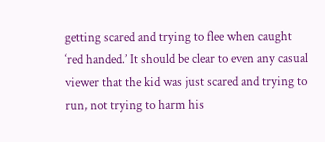getting scared and trying to flee when caught ‘red handed.’ It should be clear to even any casual viewer that the kid was just scared and trying to run, not trying to harm his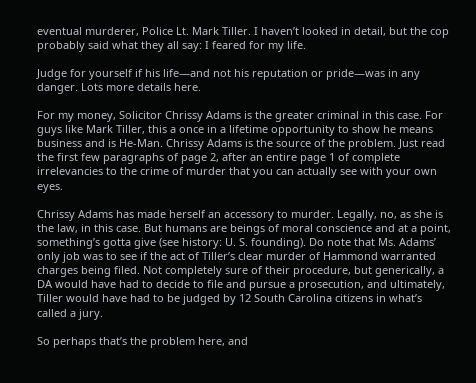eventual murderer, Police Lt. Mark Tiller. I haven’t looked in detail, but the cop probably said what they all say: I feared for my life.

Judge for yourself if his life—and not his reputation or pride—was in any danger. Lots more details here.

For my money, Solicitor Chrissy Adams is the greater criminal in this case. For guys like Mark Tiller, this a once in a lifetime opportunity to show he means business and is He-Man. Chrissy Adams is the source of the problem. Just read the first few paragraphs of page 2, after an entire page 1 of complete irrelevancies to the crime of murder that you can actually see with your own eyes.

Chrissy Adams has made herself an accessory to murder. Legally, no, as she is the law, in this case. But humans are beings of moral conscience and at a point, something’s gotta give (see history: U. S. founding). Do note that Ms. Adams’ only job was to see if the act of Tiller’s clear murder of Hammond warranted charges being filed. Not completely sure of their procedure, but generically, a DA would have had to decide to file and pursue a prosecution, and ultimately, Tiller would have had to be judged by 12 South Carolina citizens in what’s called a jury.

So perhaps that’s the problem here, and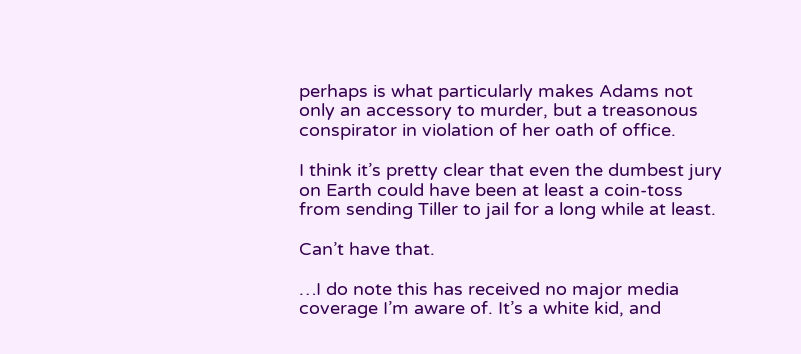perhaps is what particularly makes Adams not only an accessory to murder, but a treasonous conspirator in violation of her oath of office.

I think it’s pretty clear that even the dumbest jury on Earth could have been at least a coin-toss from sending Tiller to jail for a long while at least.

Can’t have that.

…I do note this has received no major media coverage I’m aware of. It’s a white kid, and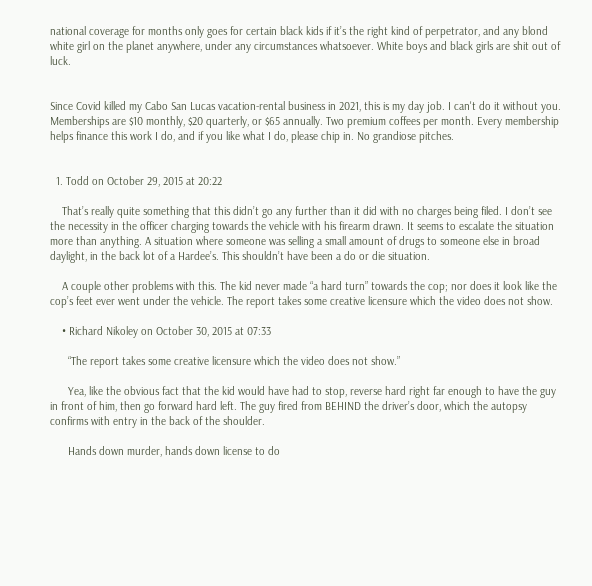national coverage for months only goes for certain black kids if it’s the right kind of perpetrator, and any blond white girl on the planet anywhere, under any circumstances whatsoever. White boys and black girls are shit out of luck.


Since Covid killed my Cabo San Lucas vacation-rental business in 2021, this is my day job. I can't do it without you. Memberships are $10 monthly, $20 quarterly, or $65 annually. Two premium coffees per month. Every membership helps finance this work I do, and if you like what I do, please chip in. No grandiose pitches.


  1. Todd on October 29, 2015 at 20:22

    That’s really quite something that this didn’t go any further than it did with no charges being filed. I don’t see the necessity in the officer charging towards the vehicle with his firearm drawn. It seems to escalate the situation more than anything. A situation where someone was selling a small amount of drugs to someone else in broad daylight, in the back lot of a Hardee’s. This shouldn’t have been a do or die situation.

    A couple other problems with this. The kid never made “a hard turn” towards the cop; nor does it look like the cop’s feet ever went under the vehicle. The report takes some creative licensure which the video does not show.

    • Richard Nikoley on October 30, 2015 at 07:33

      “The report takes some creative licensure which the video does not show.”

      Yea, like the obvious fact that the kid would have had to stop, reverse hard right far enough to have the guy in front of him, then go forward hard left. The guy fired from BEHIND the driver’s door, which the autopsy confirms with entry in the back of the shoulder.

      Hands down murder, hands down license to do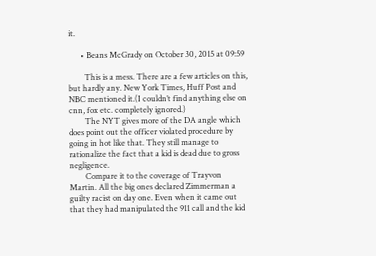it.

      • Beans McGrady on October 30, 2015 at 09:59

        This is a mess. There are a few articles on this, but hardly any. New York Times, Huff Post and NBC mentioned it.(I couldn’t find anything else on cnn, fox etc. completely ignored.)
        The NYT gives more of the DA angle which does point out the officer violated procedure by going in hot like that. They still manage to rationalize the fact that a kid is dead due to gross negligence.
        Compare it to the coverage of Trayvon Martin. All the big ones declared Zimmerman a guilty racist on day one. Even when it came out that they had manipulated the 911 call and the kid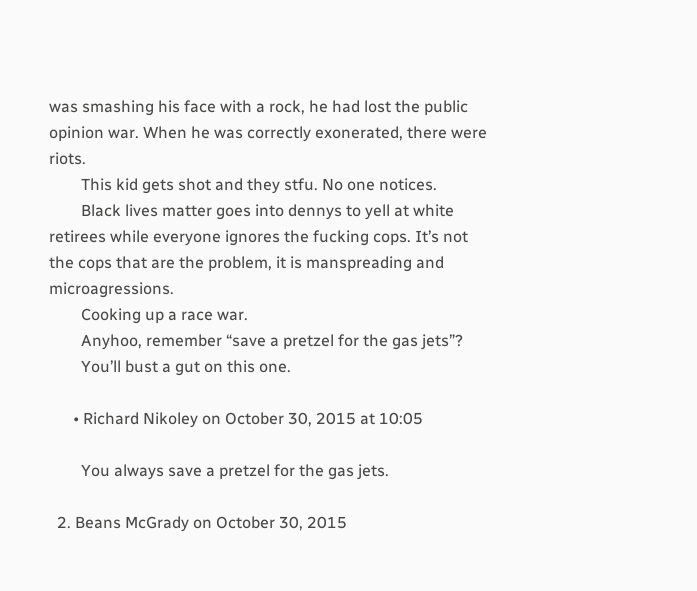was smashing his face with a rock, he had lost the public opinion war. When he was correctly exonerated, there were riots.
        This kid gets shot and they stfu. No one notices.
        Black lives matter goes into dennys to yell at white retirees while everyone ignores the fucking cops. It’s not the cops that are the problem, it is manspreading and microagressions.
        Cooking up a race war.
        Anyhoo, remember “save a pretzel for the gas jets”?
        You’ll bust a gut on this one.

      • Richard Nikoley on October 30, 2015 at 10:05

        You always save a pretzel for the gas jets.

  2. Beans McGrady on October 30, 2015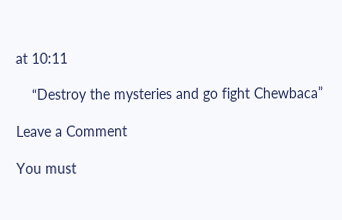at 10:11

    “Destroy the mysteries and go fight Chewbaca”

Leave a Comment

You must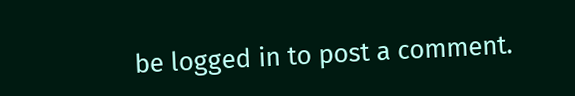be logged in to post a comment.